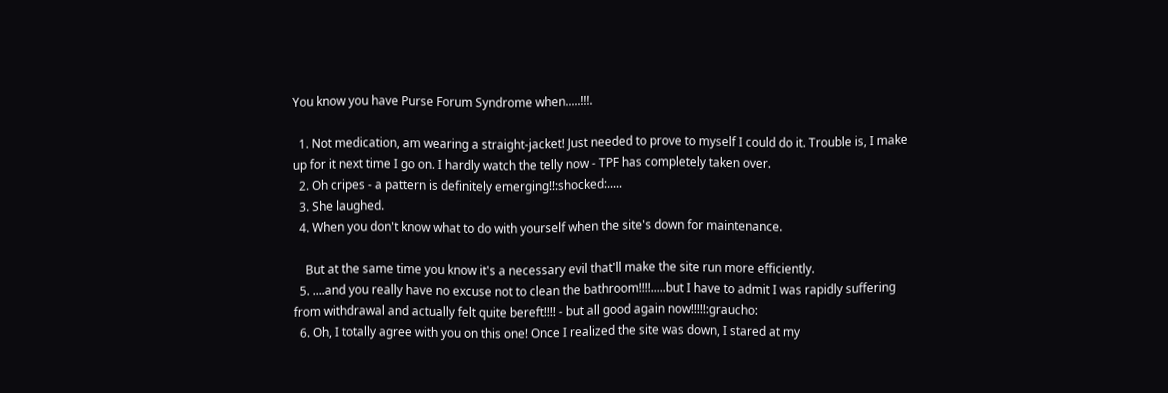You know you have Purse Forum Syndrome when.....!!!.

  1. Not medication, am wearing a straight-jacket! Just needed to prove to myself I could do it. Trouble is, I make up for it next time I go on. I hardly watch the telly now - TPF has completely taken over.
  2. Oh cripes - a pattern is definitely emerging!!:shocked:.....
  3. She laughed.
  4. When you don't know what to do with yourself when the site's down for maintenance.

    But at the same time you know it's a necessary evil that'll make the site run more efficiently.
  5. ....and you really have no excuse not to clean the bathroom!!!!.....but I have to admit I was rapidly suffering from withdrawal and actually felt quite bereft!!!! - but all good again now!!!!!:graucho:
  6. Oh, I totally agree with you on this one! Once I realized the site was down, I stared at my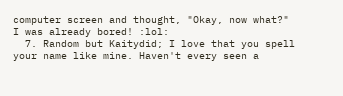computer screen and thought, "Okay, now what?" I was already bored! :lol:
  7. Random but Kaitydid; I love that you spell your name like mine. Haven't every seen a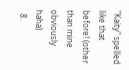"Kaity" spelled like that before! (other than mine obviously haha)
  8.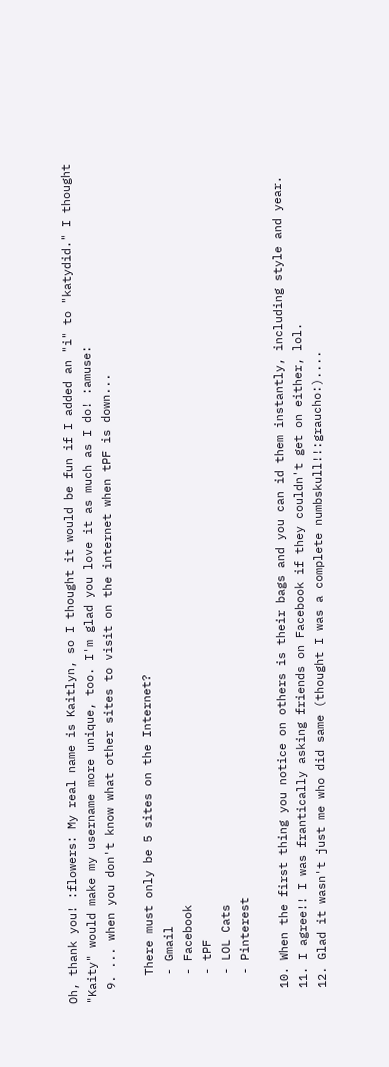Oh, thank you! :flowers: My real name is Kaitlyn, so I thought it would be fun if I added an "i" to "katydid." I thought "Kaity" would make my username more unique, too. I'm glad you love it as much as I do! :amuse:
  9. ... when you don't know what other sites to visit on the internet when tPF is down...

    There must only be 5 sites on the Internet?
    - Gmail
    - Facebook
    - tPF
    - LOL Cats
    - Pinterest

  10. When the first thing you notice on others is their bags and you can id them instantly, including style and year.
  11. I agree!! I was frantically asking friends on Facebook if they couldn't get on either, lol.
  12. Glad it wasn't just me who did same (thought I was a complete numbskull!!:graucho:)....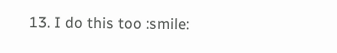13. I do this too :smile: